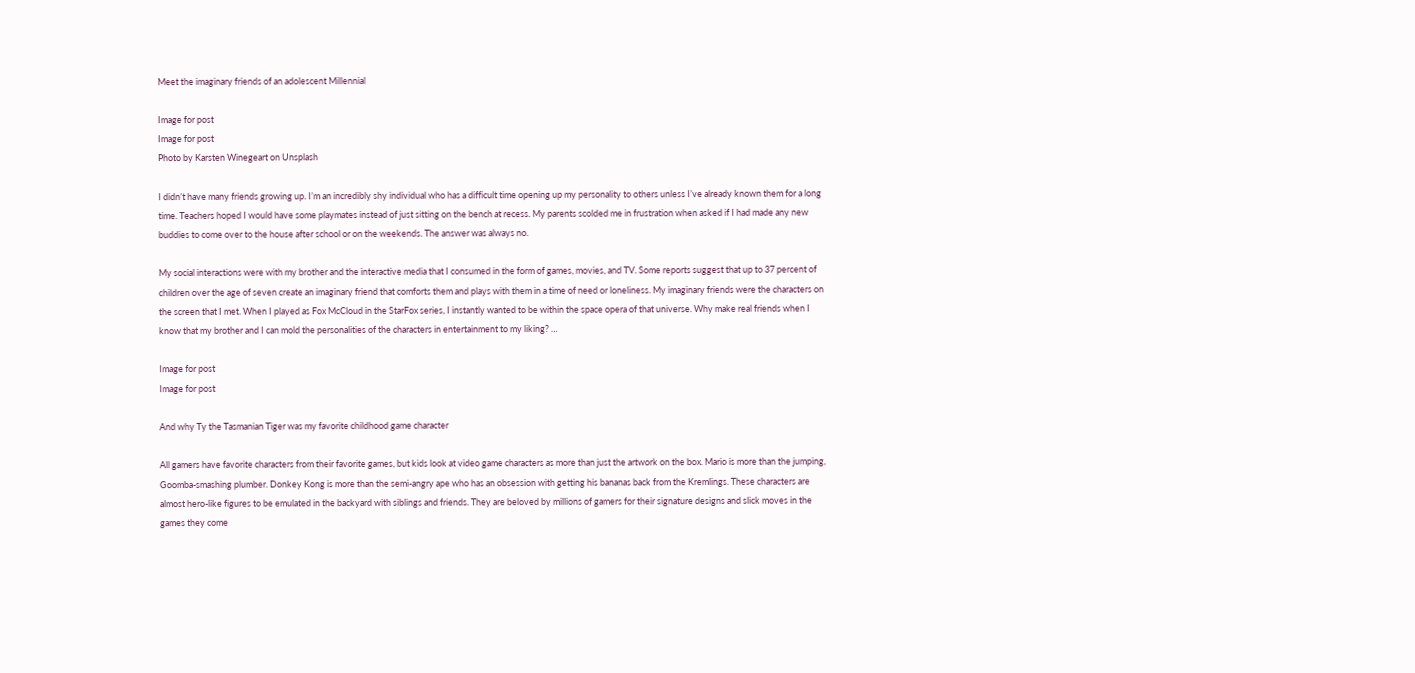Meet the imaginary friends of an adolescent Millennial

Image for post
Image for post
Photo by Karsten Winegeart on Unsplash

I didn’t have many friends growing up. I’m an incredibly shy individual who has a difficult time opening up my personality to others unless I’ve already known them for a long time. Teachers hoped I would have some playmates instead of just sitting on the bench at recess. My parents scolded me in frustration when asked if I had made any new buddies to come over to the house after school or on the weekends. The answer was always no.

My social interactions were with my brother and the interactive media that I consumed in the form of games, movies, and TV. Some reports suggest that up to 37 percent of children over the age of seven create an imaginary friend that comforts them and plays with them in a time of need or loneliness. My imaginary friends were the characters on the screen that I met. When I played as Fox McCloud in the StarFox series, I instantly wanted to be within the space opera of that universe. Why make real friends when I know that my brother and I can mold the personalities of the characters in entertainment to my liking? …

Image for post
Image for post

And why Ty the Tasmanian Tiger was my favorite childhood game character

All gamers have favorite characters from their favorite games, but kids look at video game characters as more than just the artwork on the box. Mario is more than the jumping, Goomba-smashing plumber. Donkey Kong is more than the semi-angry ape who has an obsession with getting his bananas back from the Kremlings. These characters are almost hero-like figures to be emulated in the backyard with siblings and friends. They are beloved by millions of gamers for their signature designs and slick moves in the games they come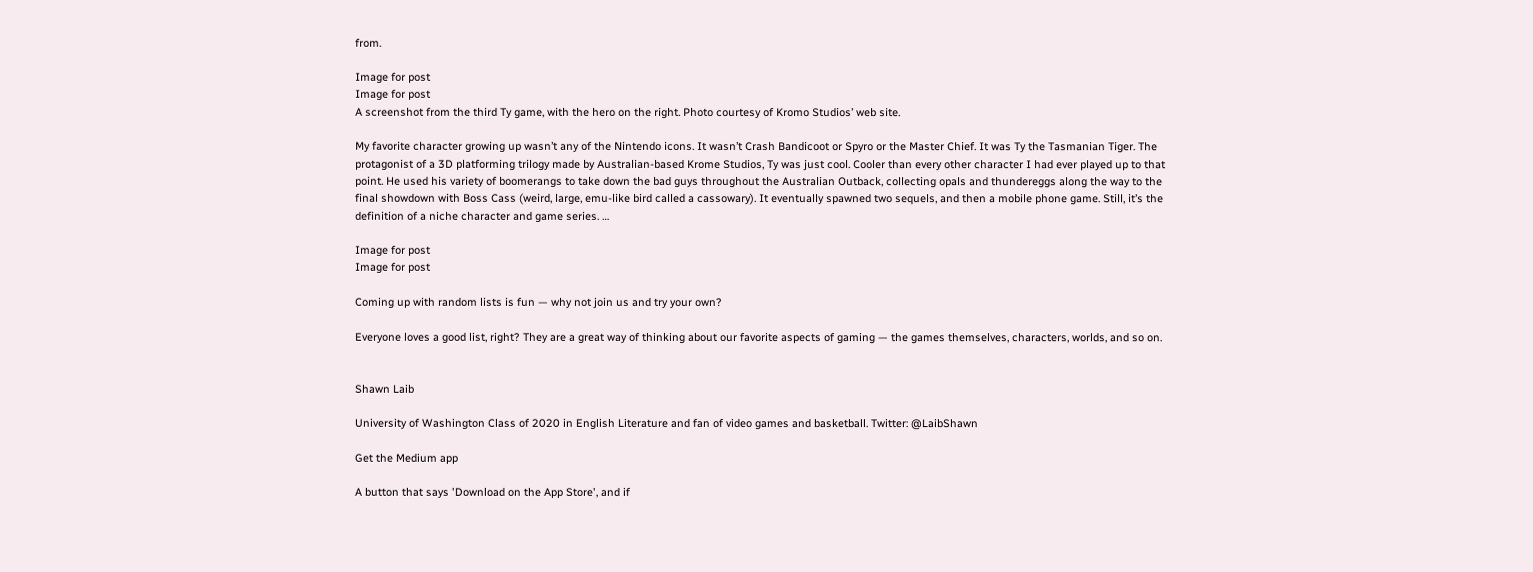from.

Image for post
Image for post
A screenshot from the third Ty game, with the hero on the right. Photo courtesy of Kromo Studios’ web site.

My favorite character growing up wasn’t any of the Nintendo icons. It wasn’t Crash Bandicoot or Spyro or the Master Chief. It was Ty the Tasmanian Tiger. The protagonist of a 3D platforming trilogy made by Australian-based Krome Studios, Ty was just cool. Cooler than every other character I had ever played up to that point. He used his variety of boomerangs to take down the bad guys throughout the Australian Outback, collecting opals and thundereggs along the way to the final showdown with Boss Cass (weird, large, emu-like bird called a cassowary). It eventually spawned two sequels, and then a mobile phone game. Still, it’s the definition of a niche character and game series. …

Image for post
Image for post

Coming up with random lists is fun — why not join us and try your own?

Everyone loves a good list, right? They are a great way of thinking about our favorite aspects of gaming — the games themselves, characters, worlds, and so on.


Shawn Laib

University of Washington Class of 2020 in English Literature and fan of video games and basketball. Twitter: @LaibShawn

Get the Medium app

A button that says 'Download on the App Store', and if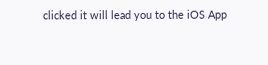clicked it will lead you to the iOS App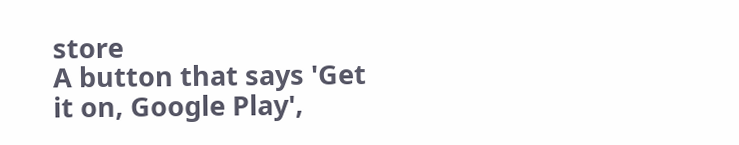store
A button that says 'Get it on, Google Play',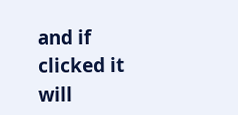and if clicked it will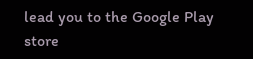lead you to the Google Play store